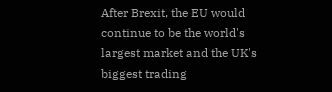After Brexit, the EU would continue to be the world's largest market and the UK's biggest trading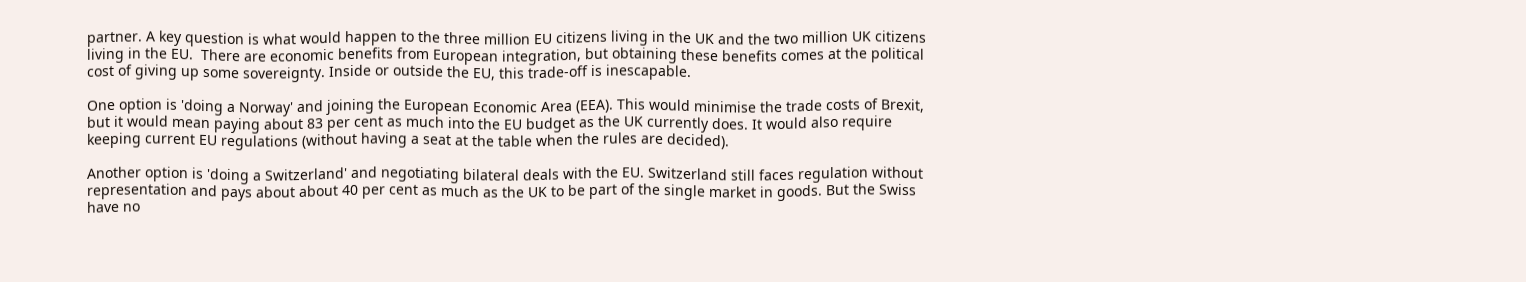partner. A key question is what would happen to the three million EU citizens living in the UK and the two million UK citizens living in the EU.  There are economic benefits from European integration, but obtaining these benefits comes at the political cost of giving up some sovereignty. Inside or outside the EU, this trade-off is inescapable.

One option is 'doing a Norway' and joining the European Economic Area (EEA). This would minimise the trade costs of Brexit, but it would mean paying about 83 per cent as much into the EU budget as the UK currently does. It would also require keeping current EU regulations (without having a seat at the table when the rules are decided).

Another option is 'doing a Switzerland' and negotiating bilateral deals with the EU. Switzerland still faces regulation without representation and pays about about 40 per cent as much as the UK to be part of the single market in goods. But the Swiss have no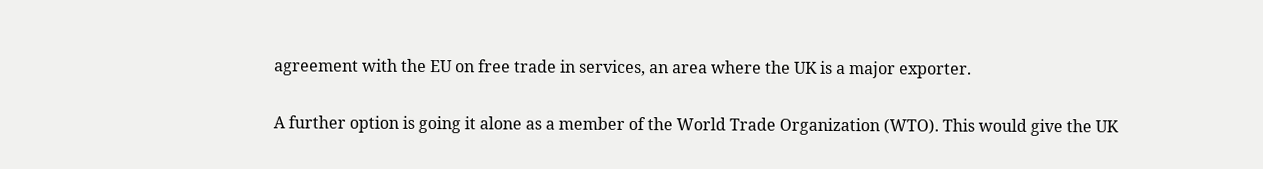agreement with the EU on free trade in services, an area where the UK is a major exporter.

A further option is going it alone as a member of the World Trade Organization (WTO). This would give the UK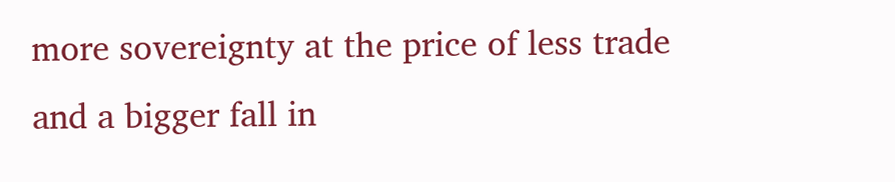more sovereignty at the price of less trade and a bigger fall in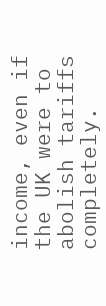income, even if the UK were to abolish tariffs completely.